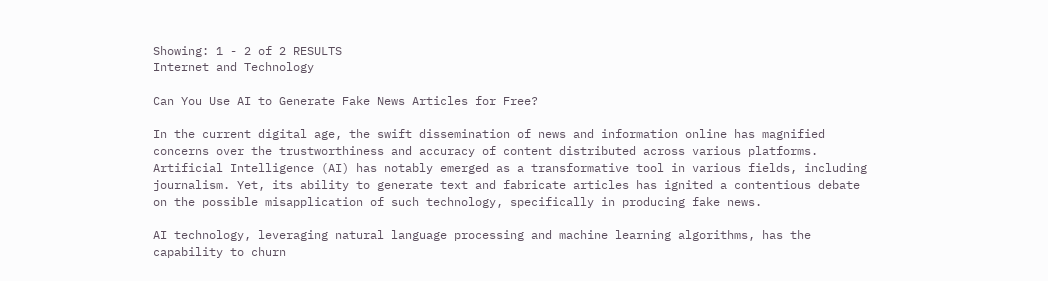Showing: 1 - 2 of 2 RESULTS
Internet and Technology

Can You Use AI to Generate Fake News Articles for Free?

In the current digital age, the swift dissemination of news and information online has magnified concerns over the trustworthiness and accuracy of content distributed across various platforms. Artificial Intelligence (AI) has notably emerged as a transformative tool in various fields, including journalism. Yet, its ability to generate text and fabricate articles has ignited a contentious debate on the possible misapplication of such technology, specifically in producing fake news.

AI technology, leveraging natural language processing and machine learning algorithms, has the capability to churn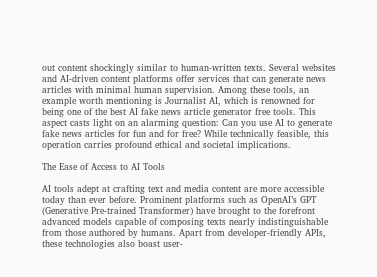out content shockingly similar to human-written texts. Several websites and AI-driven content platforms offer services that can generate news articles with minimal human supervision. Among these tools, an example worth mentioning is Journalist AI, which is renowned for being one of the best AI fake news article generator free tools. This aspect casts light on an alarming question: Can you use AI to generate fake news articles for fun and for free? While technically feasible, this operation carries profound ethical and societal implications.

The Ease of Access to AI Tools

AI tools adept at crafting text and media content are more accessible today than ever before. Prominent platforms such as OpenAI’s GPT (Generative Pre-trained Transformer) have brought to the forefront advanced models capable of composing texts nearly indistinguishable from those authored by humans. Apart from developer-friendly APIs, these technologies also boast user-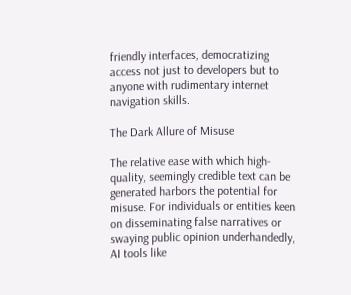friendly interfaces, democratizing access not just to developers but to anyone with rudimentary internet navigation skills.

The Dark Allure of Misuse

The relative ease with which high-quality, seemingly credible text can be generated harbors the potential for misuse. For individuals or entities keen on disseminating false narratives or swaying public opinion underhandedly, AI tools like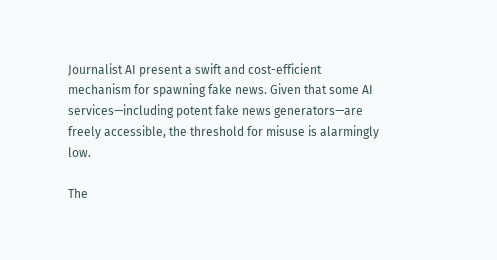Journalist AI present a swift and cost-efficient mechanism for spawning fake news. Given that some AI services—including potent fake news generators—are freely accessible, the threshold for misuse is alarmingly low.

The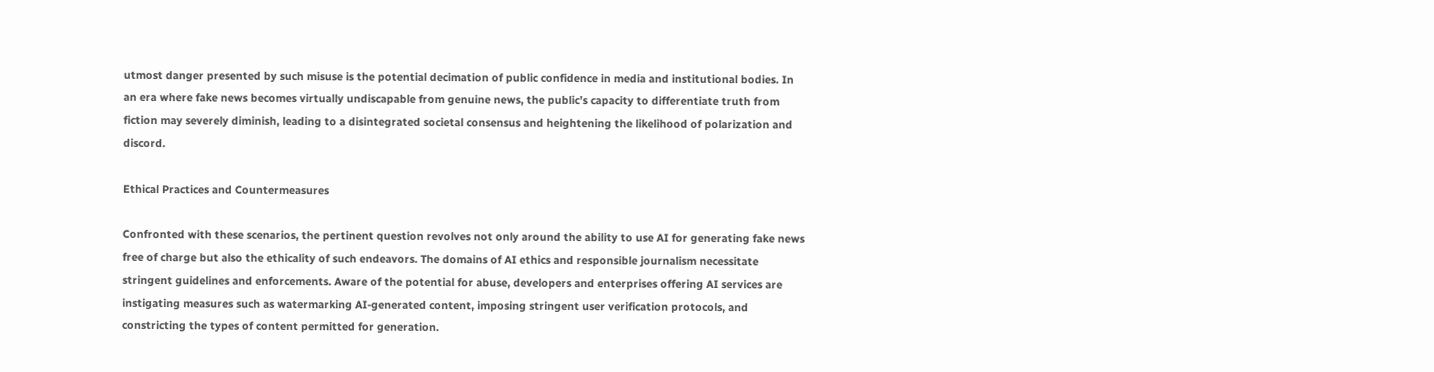utmost danger presented by such misuse is the potential decimation of public confidence in media and institutional bodies. In an era where fake news becomes virtually undiscapable from genuine news, the public’s capacity to differentiate truth from fiction may severely diminish, leading to a disintegrated societal consensus and heightening the likelihood of polarization and discord.

Ethical Practices and Countermeasures

Confronted with these scenarios, the pertinent question revolves not only around the ability to use AI for generating fake news free of charge but also the ethicality of such endeavors. The domains of AI ethics and responsible journalism necessitate stringent guidelines and enforcements. Aware of the potential for abuse, developers and enterprises offering AI services are instigating measures such as watermarking AI-generated content, imposing stringent user verification protocols, and constricting the types of content permitted for generation.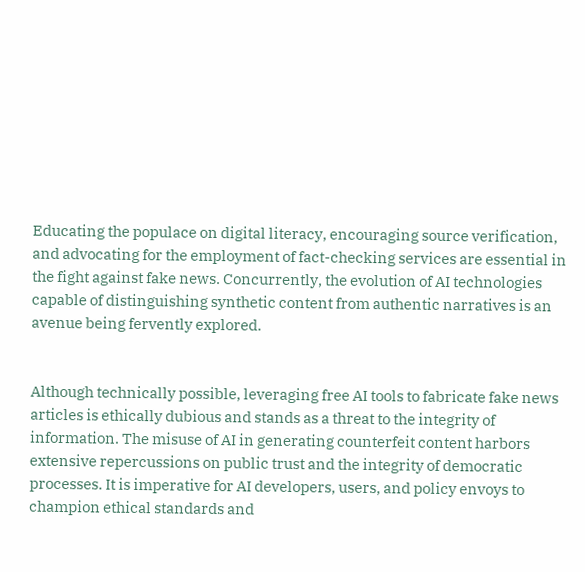Educating the populace on digital literacy, encouraging source verification, and advocating for the employment of fact-checking services are essential in the fight against fake news. Concurrently, the evolution of AI technologies capable of distinguishing synthetic content from authentic narratives is an avenue being fervently explored.


Although technically possible, leveraging free AI tools to fabricate fake news articles is ethically dubious and stands as a threat to the integrity of information. The misuse of AI in generating counterfeit content harbors extensive repercussions on public trust and the integrity of democratic processes. It is imperative for AI developers, users, and policy envoys to champion ethical standards and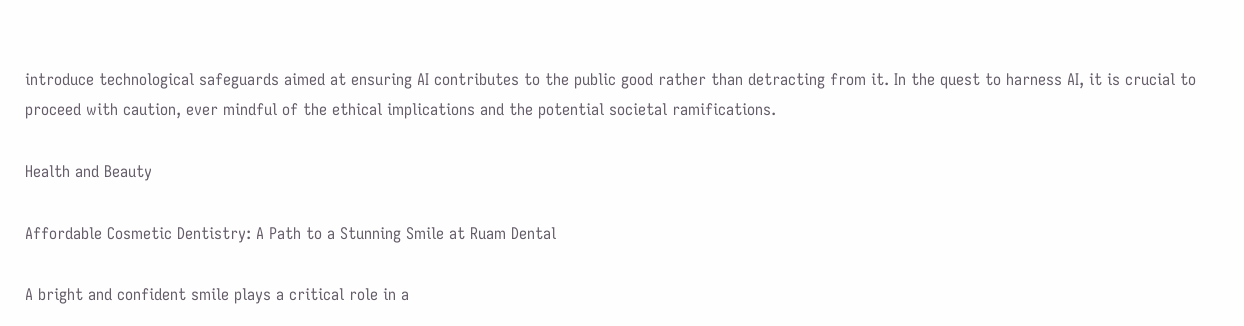introduce technological safeguards aimed at ensuring AI contributes to the public good rather than detracting from it. In the quest to harness AI, it is crucial to proceed with caution, ever mindful of the ethical implications and the potential societal ramifications.

Health and Beauty

Affordable Cosmetic Dentistry: A Path to a Stunning Smile at Ruam Dental

A bright and confident smile plays a critical role in a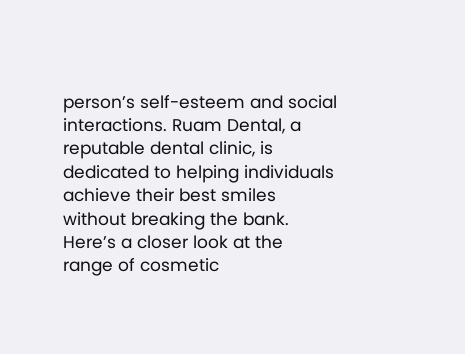person’s self-esteem and social interactions. Ruam Dental, a reputable dental clinic, is dedicated to helping individuals achieve their best smiles without breaking the bank. Here’s a closer look at the range of cosmetic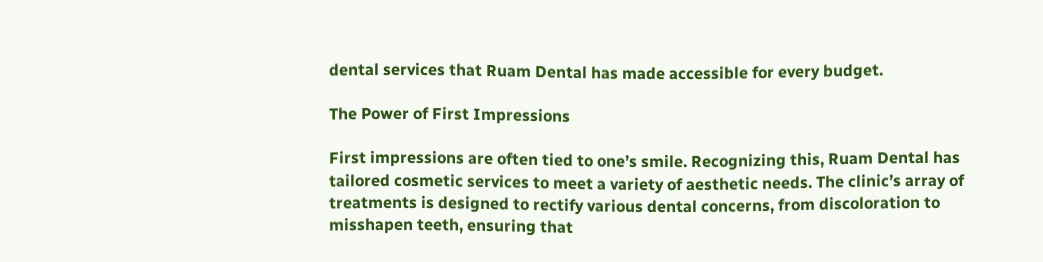dental services that Ruam Dental has made accessible for every budget.

The Power of First Impressions

First impressions are often tied to one’s smile. Recognizing this, Ruam Dental has tailored cosmetic services to meet a variety of aesthetic needs. The clinic’s array of treatments is designed to rectify various dental concerns, from discoloration to misshapen teeth, ensuring that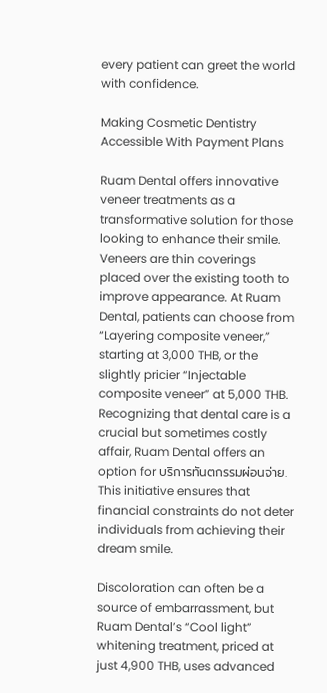every patient can greet the world with confidence.

Making Cosmetic Dentistry Accessible With Payment Plans

Ruam Dental offers innovative veneer treatments as a transformative solution for those looking to enhance their smile. Veneers are thin coverings placed over the existing tooth to improve appearance. At Ruam Dental, patients can choose from “Layering composite veneer,” starting at 3,000 THB, or the slightly pricier “Injectable composite veneer” at 5,000 THB. Recognizing that dental care is a crucial but sometimes costly affair, Ruam Dental offers an option for บริการทันตกรรมผ่อนจ่าย. This initiative ensures that financial constraints do not deter individuals from achieving their dream smile.

Discoloration can often be a source of embarrassment, but Ruam Dental’s “Cool light” whitening treatment, priced at just 4,900 THB, uses advanced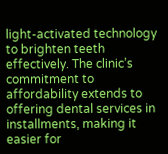light-activated technology to brighten teeth effectively. The clinic’s commitment to affordability extends to offering dental services in installments, making it easier for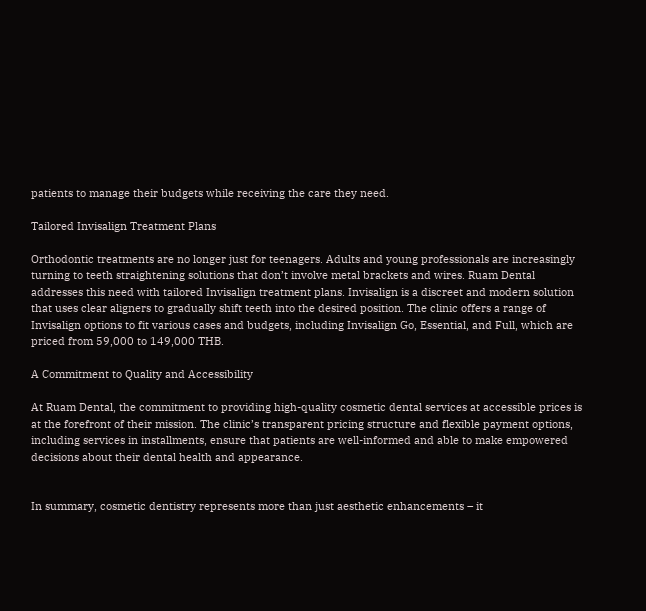patients to manage their budgets while receiving the care they need.

Tailored Invisalign Treatment Plans

Orthodontic treatments are no longer just for teenagers. Adults and young professionals are increasingly turning to teeth straightening solutions that don’t involve metal brackets and wires. Ruam Dental addresses this need with tailored Invisalign treatment plans. Invisalign is a discreet and modern solution that uses clear aligners to gradually shift teeth into the desired position. The clinic offers a range of Invisalign options to fit various cases and budgets, including Invisalign Go, Essential, and Full, which are priced from 59,000 to 149,000 THB.

A Commitment to Quality and Accessibility

At Ruam Dental, the commitment to providing high-quality cosmetic dental services at accessible prices is at the forefront of their mission. The clinic’s transparent pricing structure and flexible payment options, including services in installments, ensure that patients are well-informed and able to make empowered decisions about their dental health and appearance.


In summary, cosmetic dentistry represents more than just aesthetic enhancements – it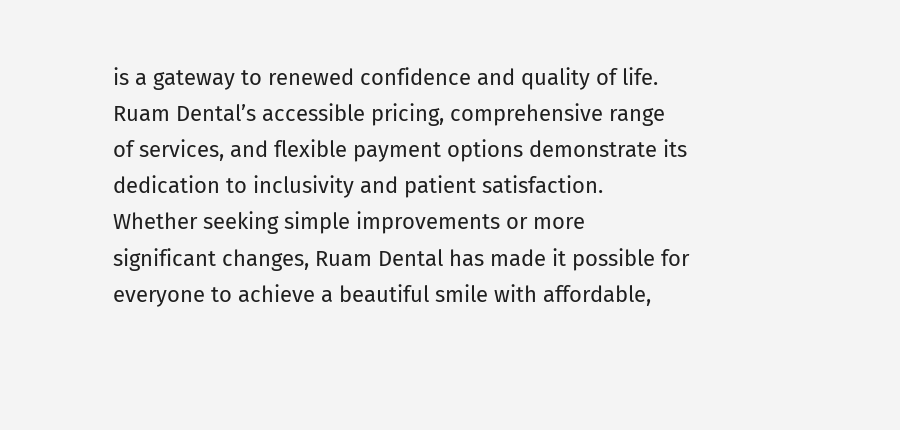is a gateway to renewed confidence and quality of life. Ruam Dental’s accessible pricing, comprehensive range of services, and flexible payment options demonstrate its dedication to inclusivity and patient satisfaction. Whether seeking simple improvements or more significant changes, Ruam Dental has made it possible for everyone to achieve a beautiful smile with affordable,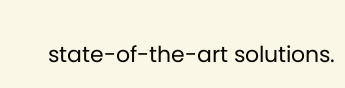state-of-the-art solutions.